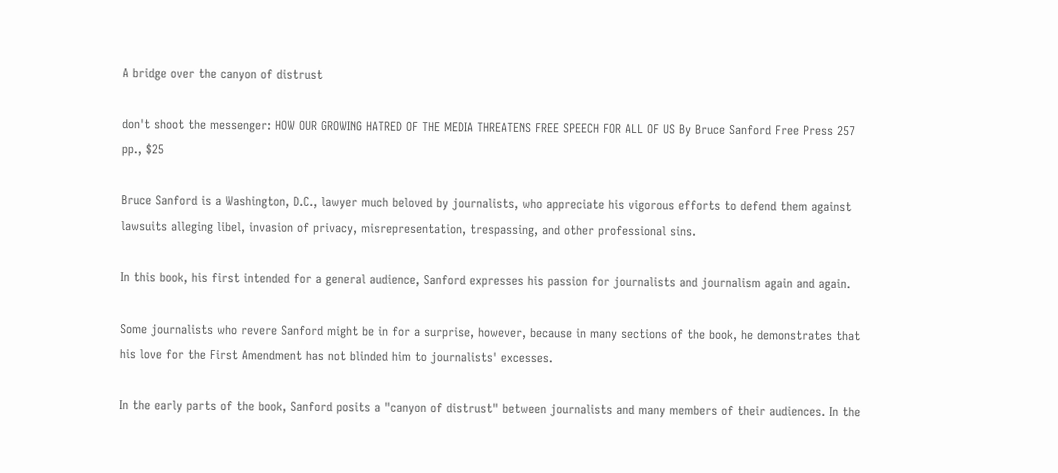A bridge over the canyon of distrust

don't shoot the messenger: HOW OUR GROWING HATRED OF THE MEDIA THREATENS FREE SPEECH FOR ALL OF US By Bruce Sanford Free Press 257 pp., $25

Bruce Sanford is a Washington, D.C., lawyer much beloved by journalists, who appreciate his vigorous efforts to defend them against lawsuits alleging libel, invasion of privacy, misrepresentation, trespassing, and other professional sins.

In this book, his first intended for a general audience, Sanford expresses his passion for journalists and journalism again and again.

Some journalists who revere Sanford might be in for a surprise, however, because in many sections of the book, he demonstrates that his love for the First Amendment has not blinded him to journalists' excesses.

In the early parts of the book, Sanford posits a "canyon of distrust" between journalists and many members of their audiences. In the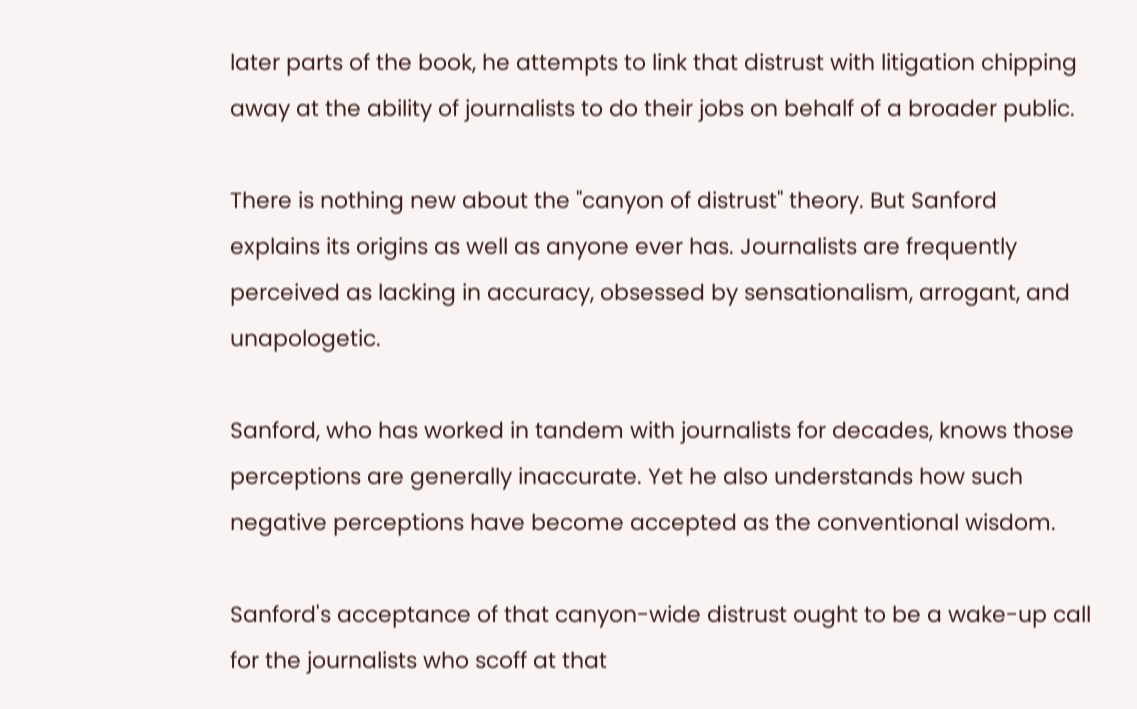later parts of the book, he attempts to link that distrust with litigation chipping away at the ability of journalists to do their jobs on behalf of a broader public.

There is nothing new about the "canyon of distrust" theory. But Sanford explains its origins as well as anyone ever has. Journalists are frequently perceived as lacking in accuracy, obsessed by sensationalism, arrogant, and unapologetic.

Sanford, who has worked in tandem with journalists for decades, knows those perceptions are generally inaccurate. Yet he also understands how such negative perceptions have become accepted as the conventional wisdom.

Sanford's acceptance of that canyon-wide distrust ought to be a wake-up call for the journalists who scoff at that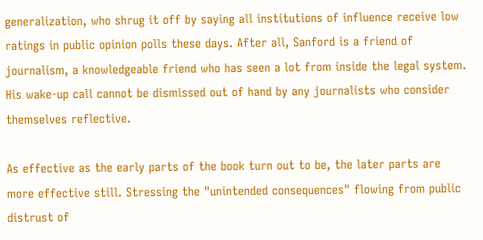generalization, who shrug it off by saying all institutions of influence receive low ratings in public opinion polls these days. After all, Sanford is a friend of journalism, a knowledgeable friend who has seen a lot from inside the legal system. His wake-up call cannot be dismissed out of hand by any journalists who consider themselves reflective.

As effective as the early parts of the book turn out to be, the later parts are more effective still. Stressing the "unintended consequences" flowing from public distrust of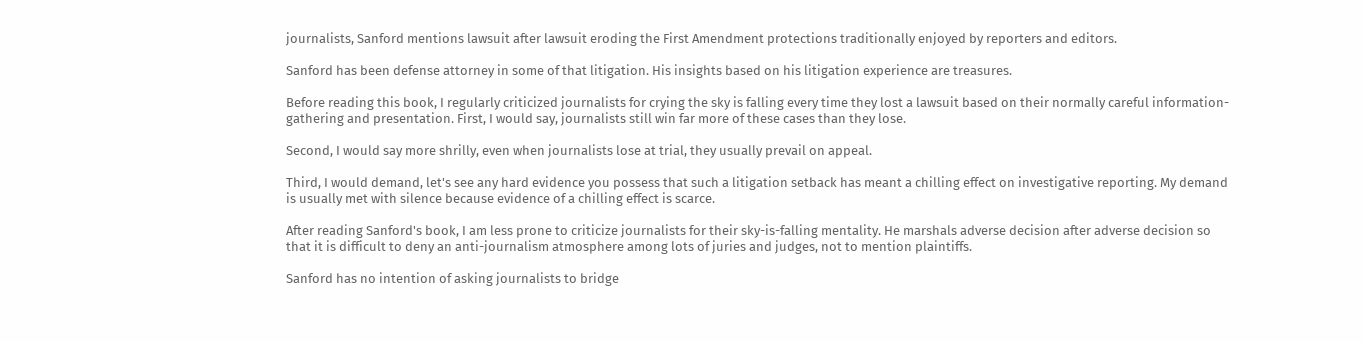journalists, Sanford mentions lawsuit after lawsuit eroding the First Amendment protections traditionally enjoyed by reporters and editors.

Sanford has been defense attorney in some of that litigation. His insights based on his litigation experience are treasures.

Before reading this book, I regularly criticized journalists for crying the sky is falling every time they lost a lawsuit based on their normally careful information-gathering and presentation. First, I would say, journalists still win far more of these cases than they lose.

Second, I would say more shrilly, even when journalists lose at trial, they usually prevail on appeal.

Third, I would demand, let's see any hard evidence you possess that such a litigation setback has meant a chilling effect on investigative reporting. My demand is usually met with silence because evidence of a chilling effect is scarce.

After reading Sanford's book, I am less prone to criticize journalists for their sky-is-falling mentality. He marshals adverse decision after adverse decision so that it is difficult to deny an anti-journalism atmosphere among lots of juries and judges, not to mention plaintiffs.

Sanford has no intention of asking journalists to bridge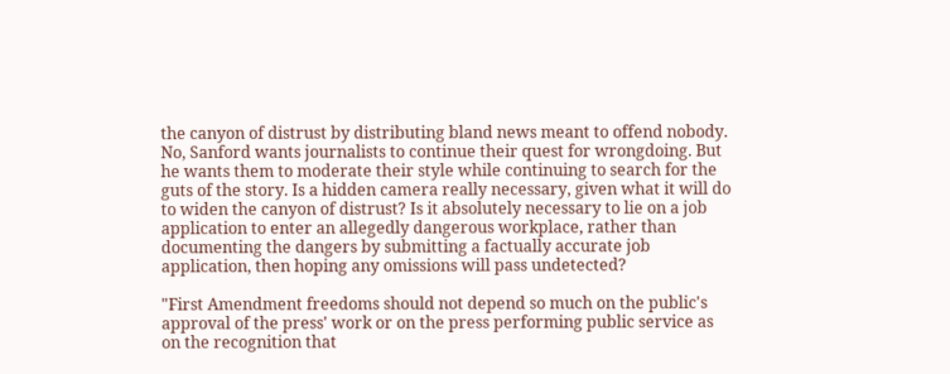the canyon of distrust by distributing bland news meant to offend nobody. No, Sanford wants journalists to continue their quest for wrongdoing. But he wants them to moderate their style while continuing to search for the guts of the story. Is a hidden camera really necessary, given what it will do to widen the canyon of distrust? Is it absolutely necessary to lie on a job application to enter an allegedly dangerous workplace, rather than documenting the dangers by submitting a factually accurate job application, then hoping any omissions will pass undetected?

"First Amendment freedoms should not depend so much on the public's approval of the press' work or on the press performing public service as on the recognition that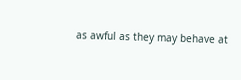as awful as they may behave at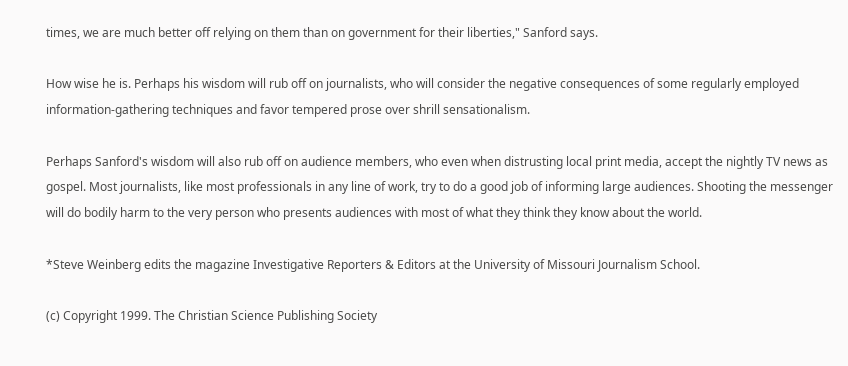times, we are much better off relying on them than on government for their liberties," Sanford says.

How wise he is. Perhaps his wisdom will rub off on journalists, who will consider the negative consequences of some regularly employed information-gathering techniques and favor tempered prose over shrill sensationalism.

Perhaps Sanford's wisdom will also rub off on audience members, who even when distrusting local print media, accept the nightly TV news as gospel. Most journalists, like most professionals in any line of work, try to do a good job of informing large audiences. Shooting the messenger will do bodily harm to the very person who presents audiences with most of what they think they know about the world.

*Steve Weinberg edits the magazine Investigative Reporters & Editors at the University of Missouri Journalism School.

(c) Copyright 1999. The Christian Science Publishing Society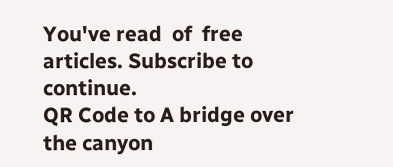You've read  of  free articles. Subscribe to continue.
QR Code to A bridge over the canyon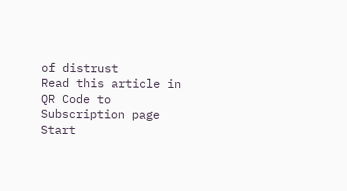of distrust
Read this article in
QR Code to Subscription page
Start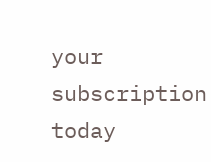your subscription today